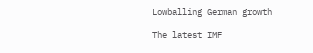Lowballing German growth

The latest IMF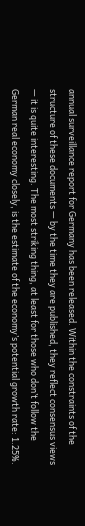annual surveillance report for Germany has been released. Within the constraints of the structure of these documents — by the time they are published, they reflect consensus views — it is quite interesting. The most striking thing, at least for those who don’t follow the German real economy closely, is the estimate of the economy’s potential growth rate: 1.25%.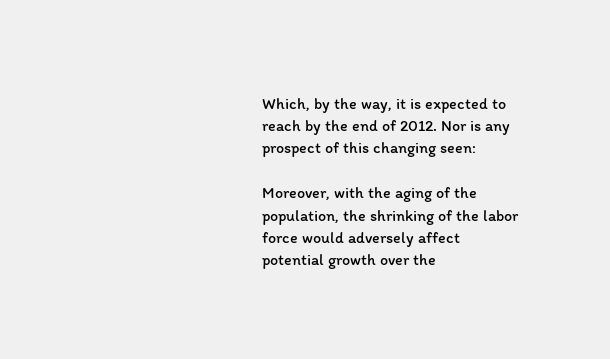Which, by the way, it is expected to reach by the end of 2012. Nor is any prospect of this changing seen:

Moreover, with the aging of the population, the shrinking of the labor force would adversely affect potential growth over the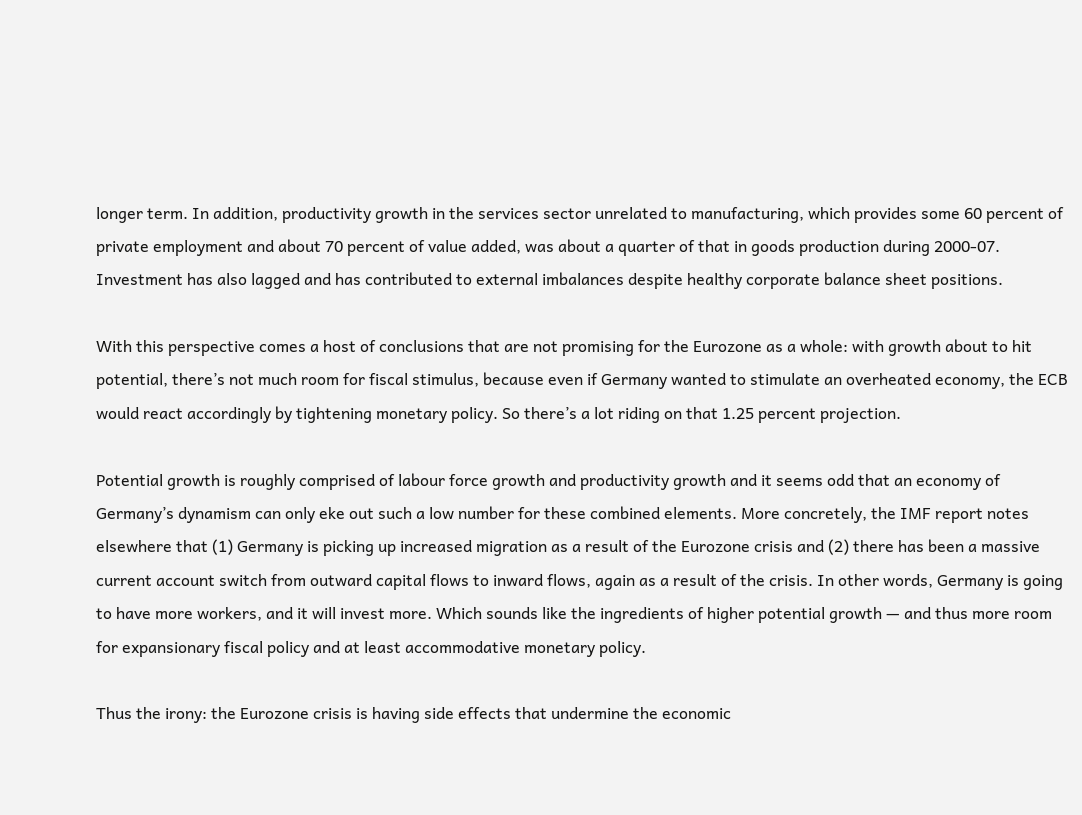longer term. In addition, productivity growth in the services sector unrelated to manufacturing, which provides some 60 percent of private employment and about 70 percent of value added, was about a quarter of that in goods production during 2000-07. Investment has also lagged and has contributed to external imbalances despite healthy corporate balance sheet positions.

With this perspective comes a host of conclusions that are not promising for the Eurozone as a whole: with growth about to hit potential, there’s not much room for fiscal stimulus, because even if Germany wanted to stimulate an overheated economy, the ECB would react accordingly by tightening monetary policy. So there’s a lot riding on that 1.25 percent projection.

Potential growth is roughly comprised of labour force growth and productivity growth and it seems odd that an economy of Germany’s dynamism can only eke out such a low number for these combined elements. More concretely, the IMF report notes elsewhere that (1) Germany is picking up increased migration as a result of the Eurozone crisis and (2) there has been a massive current account switch from outward capital flows to inward flows, again as a result of the crisis. In other words, Germany is going to have more workers, and it will invest more. Which sounds like the ingredients of higher potential growth — and thus more room for expansionary fiscal policy and at least accommodative monetary policy.

Thus the irony: the Eurozone crisis is having side effects that undermine the economic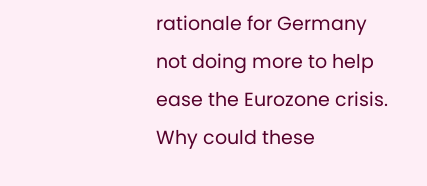rationale for Germany not doing more to help ease the Eurozone crisis. Why could these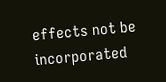effects not be incorporated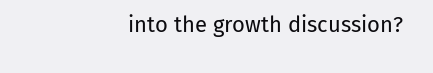into the growth discussion?